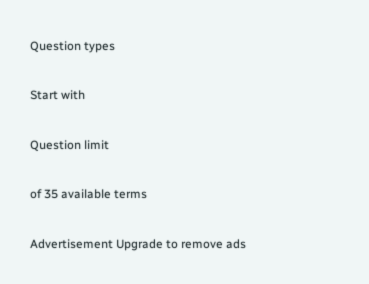Question types

Start with

Question limit

of 35 available terms

Advertisement Upgrade to remove ads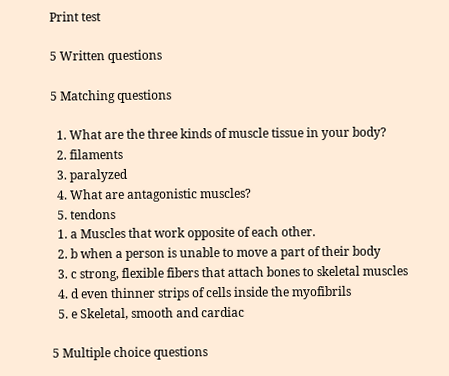Print test

5 Written questions

5 Matching questions

  1. What are the three kinds of muscle tissue in your body?
  2. filaments
  3. paralyzed
  4. What are antagonistic muscles?
  5. tendons
  1. a Muscles that work opposite of each other.
  2. b when a person is unable to move a part of their body
  3. c strong, flexible fibers that attach bones to skeletal muscles
  4. d even thinner strips of cells inside the myofibrils
  5. e Skeletal, smooth and cardiac

5 Multiple choice questions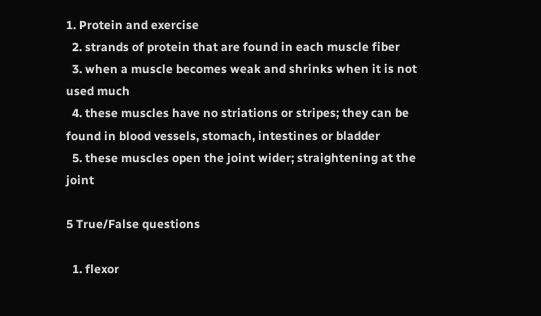1. Protein and exercise
  2. strands of protein that are found in each muscle fiber
  3. when a muscle becomes weak and shrinks when it is not used much
  4. these muscles have no striations or stripes; they can be found in blood vessels, stomach, intestines or bladder
  5. these muscles open the joint wider; straightening at the joint

5 True/False questions

  1. flexor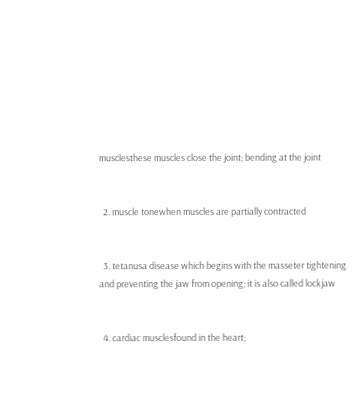musclesthese muscles close the joint; bending at the joint


  2. muscle tonewhen muscles are partially contracted


  3. tetanusa disease which begins with the masseter tightening and preventing the jaw from opening; it is also called lockjaw


  4. cardiac musclesfound in the heart;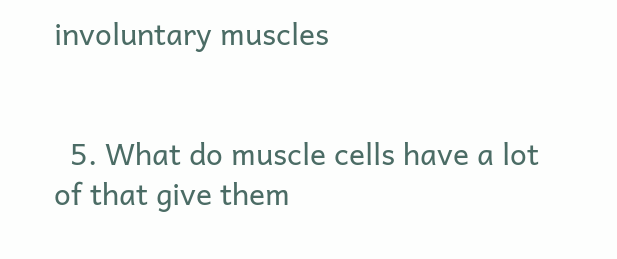involuntary muscles


  5. What do muscle cells have a lot of that give them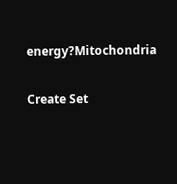energy?Mitochondria


Create Set